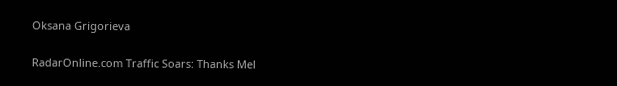Oksana Grigorieva

RadarOnline.com Traffic Soars: Thanks Mel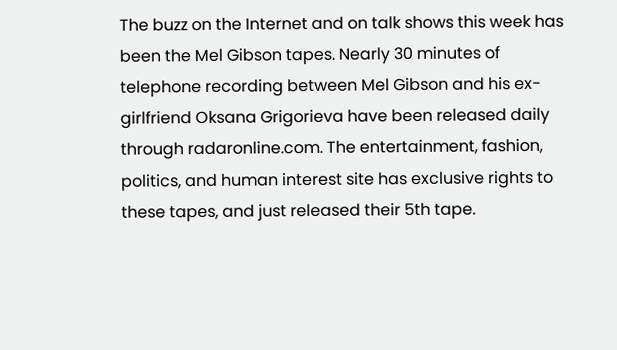The buzz on the Internet and on talk shows this week has been the Mel Gibson tapes. Nearly 30 minutes of telephone recording between Mel Gibson and his ex-girlfriend Oksana Grigorieva have been released daily through radaronline.com. The entertainment, fashion, politics, and human interest site has exclusive rights to these tapes, and just released their 5th tape.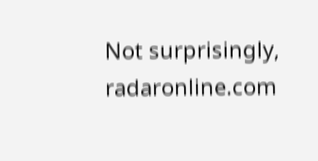Not surprisingly, radaronline.com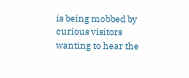is being mobbed by curious visitors wanting to hear the